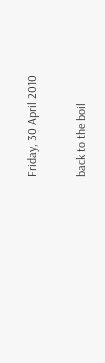Friday, 30 April 2010

back to the boil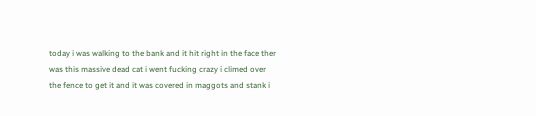today i was walking to the bank and it hit right in the face ther was this massive dead cat i went fucking crazy i climed over the fence to get it and it was covered in maggots and stank i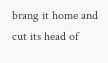brang it home and cut its head of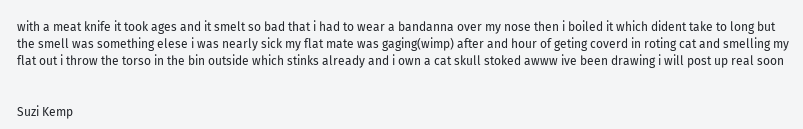with a meat knife it took ages and it smelt so bad that i had to wear a bandanna over my nose then i boiled it which dident take to long but the smell was something elese i was nearly sick my flat mate was gaging(wimp) after and hour of geting coverd in roting cat and smelling my flat out i throw the torso in the bin outside which stinks already and i own a cat skull stoked awww ive been drawing i will post up real soon


Suzi Kemp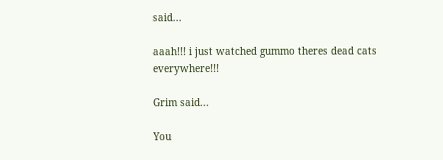said...

aaah!!! i just watched gummo theres dead cats everywhere!!!

Grim said...

You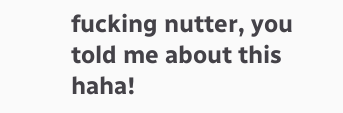fucking nutter, you told me about this haha!